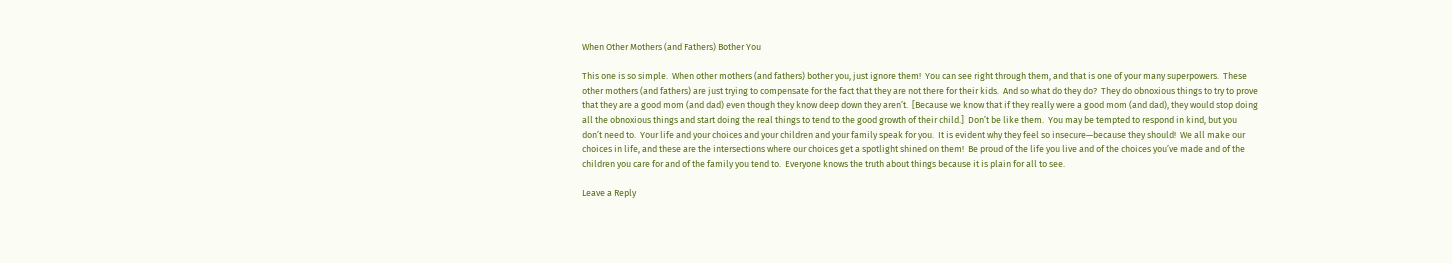When Other Mothers (and Fathers) Bother You

This one is so simple.  When other mothers (and fathers) bother you, just ignore them!  You can see right through them, and that is one of your many superpowers.  These other mothers (and fathers) are just trying to compensate for the fact that they are not there for their kids.  And so what do they do?  They do obnoxious things to try to prove that they are a good mom (and dad) even though they know deep down they aren’t.  [Because we know that if they really were a good mom (and dad), they would stop doing all the obnoxious things and start doing the real things to tend to the good growth of their child.]  Don’t be like them.  You may be tempted to respond in kind, but you don’t need to.  Your life and your choices and your children and your family speak for you.  It is evident why they feel so insecure—because they should!  We all make our choices in life, and these are the intersections where our choices get a spotlight shined on them!  Be proud of the life you live and of the choices you’ve made and of the children you care for and of the family you tend to.  Everyone knows the truth about things because it is plain for all to see.

Leave a Reply